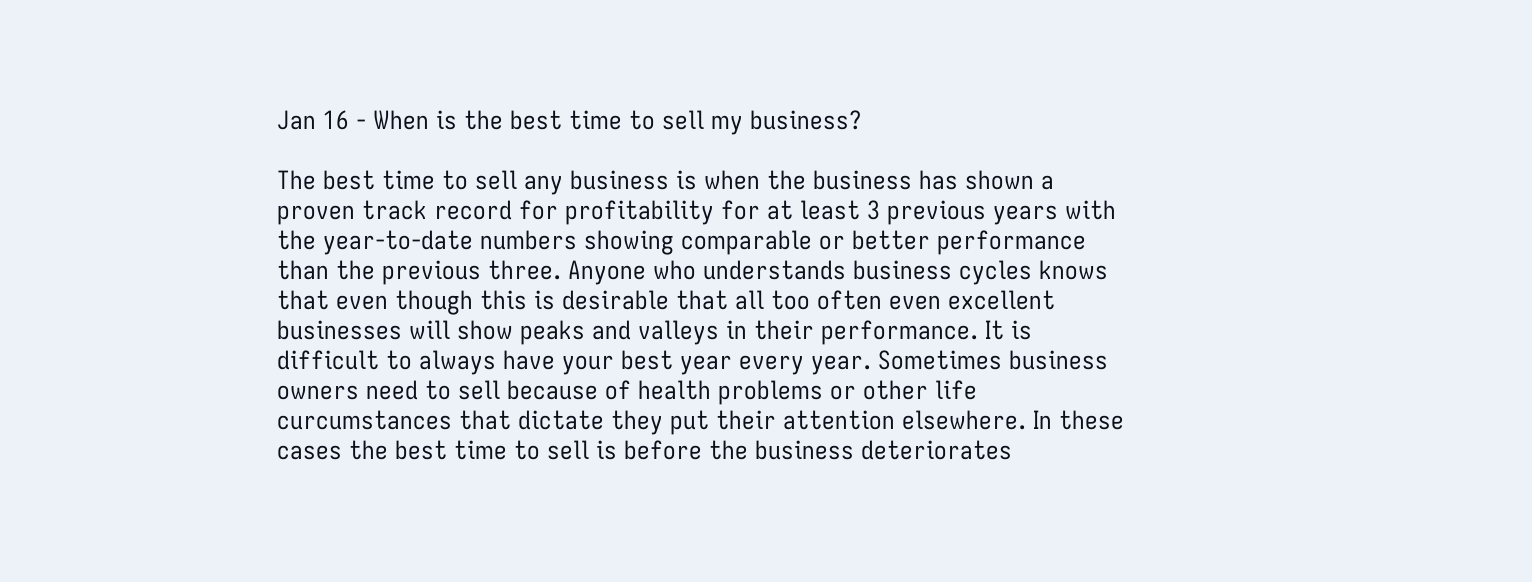Jan 16 - When is the best time to sell my business?

The best time to sell any business is when the business has shown a proven track record for profitability for at least 3 previous years with the year-to-date numbers showing comparable or better performance than the previous three. Anyone who understands business cycles knows that even though this is desirable that all too often even excellent businesses will show peaks and valleys in their performance. It is difficult to always have your best year every year. Sometimes business owners need to sell because of health problems or other life curcumstances that dictate they put their attention elsewhere. In these cases the best time to sell is before the business deteriorates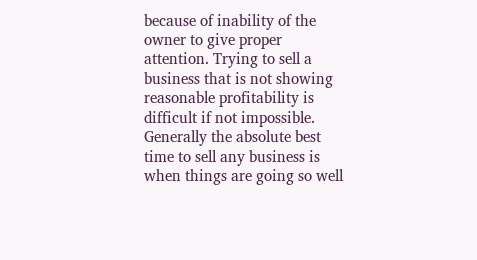because of inability of the owner to give proper attention. Trying to sell a business that is not showing reasonable profitability is difficult if not impossible. Generally the absolute best time to sell any business is when things are going so well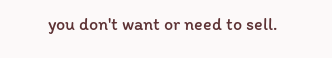you don't want or need to sell.